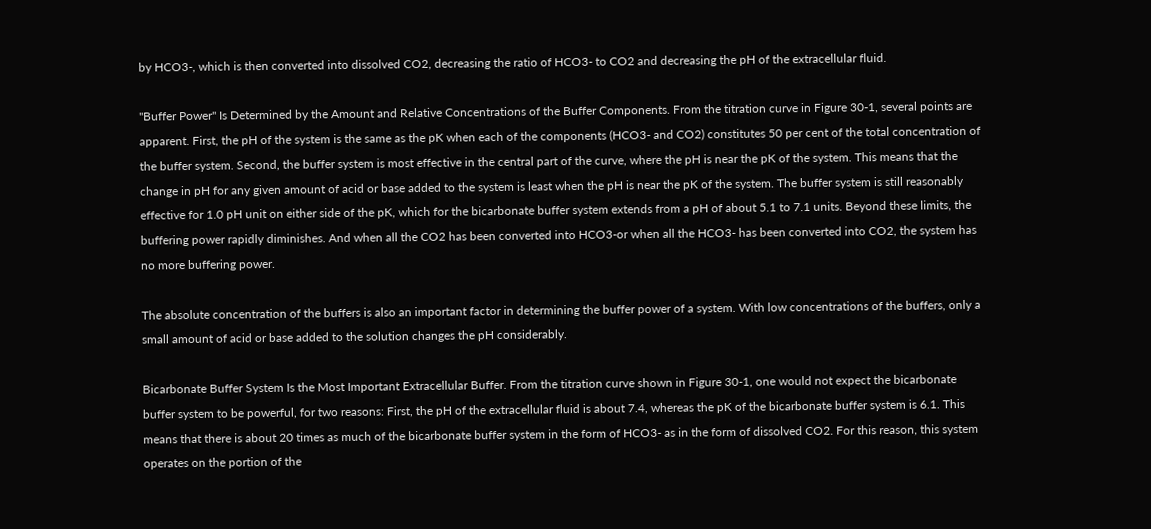by HCO3-, which is then converted into dissolved CO2, decreasing the ratio of HCO3- to CO2 and decreasing the pH of the extracellular fluid.

"Buffer Power" Is Determined by the Amount and Relative Concentrations of the Buffer Components. From the titration curve in Figure 30-1, several points are apparent. First, the pH of the system is the same as the pK when each of the components (HCO3- and CO2) constitutes 50 per cent of the total concentration of the buffer system. Second, the buffer system is most effective in the central part of the curve, where the pH is near the pK of the system. This means that the change in pH for any given amount of acid or base added to the system is least when the pH is near the pK of the system. The buffer system is still reasonably effective for 1.0 pH unit on either side of the pK, which for the bicarbonate buffer system extends from a pH of about 5.1 to 7.1 units. Beyond these limits, the buffering power rapidly diminishes. And when all the CO2 has been converted into HCO3-or when all the HCO3- has been converted into CO2, the system has no more buffering power.

The absolute concentration of the buffers is also an important factor in determining the buffer power of a system. With low concentrations of the buffers, only a small amount of acid or base added to the solution changes the pH considerably.

Bicarbonate Buffer System Is the Most Important Extracellular Buffer. From the titration curve shown in Figure 30-1, one would not expect the bicarbonate buffer system to be powerful, for two reasons: First, the pH of the extracellular fluid is about 7.4, whereas the pK of the bicarbonate buffer system is 6.1. This means that there is about 20 times as much of the bicarbonate buffer system in the form of HCO3- as in the form of dissolved CO2. For this reason, this system operates on the portion of the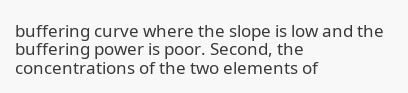buffering curve where the slope is low and the buffering power is poor. Second, the concentrations of the two elements of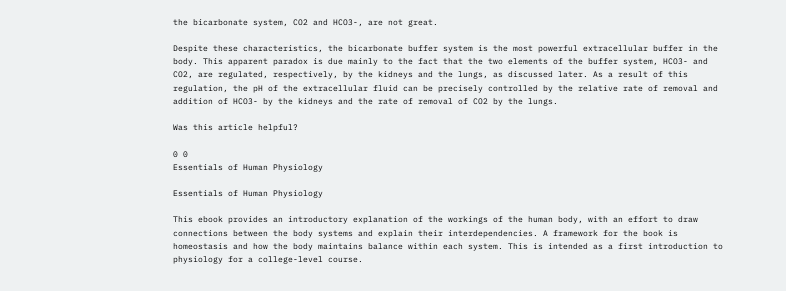the bicarbonate system, CO2 and HCO3-, are not great.

Despite these characteristics, the bicarbonate buffer system is the most powerful extracellular buffer in the body. This apparent paradox is due mainly to the fact that the two elements of the buffer system, HCO3- and CO2, are regulated, respectively, by the kidneys and the lungs, as discussed later. As a result of this regulation, the pH of the extracellular fluid can be precisely controlled by the relative rate of removal and addition of HCO3- by the kidneys and the rate of removal of CO2 by the lungs.

Was this article helpful?

0 0
Essentials of Human Physiology

Essentials of Human Physiology

This ebook provides an introductory explanation of the workings of the human body, with an effort to draw connections between the body systems and explain their interdependencies. A framework for the book is homeostasis and how the body maintains balance within each system. This is intended as a first introduction to physiology for a college-level course.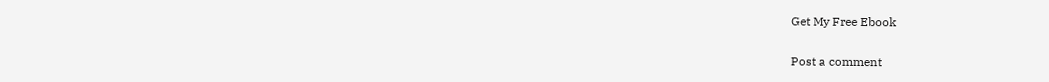Get My Free Ebook

Post a comment